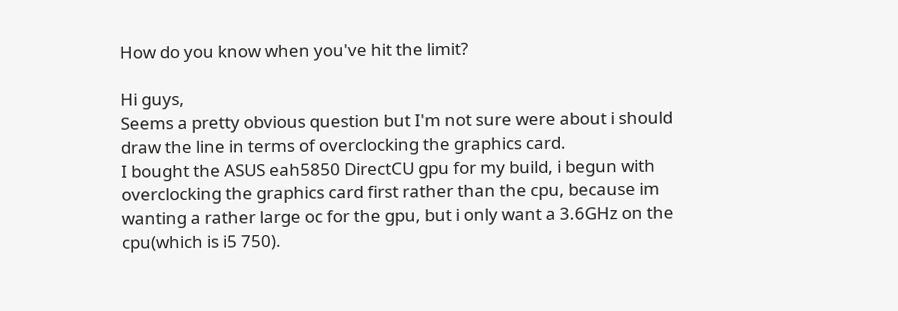How do you know when you've hit the limit?

Hi guys,
Seems a pretty obvious question but I'm not sure were about i should draw the line in terms of overclocking the graphics card.
I bought the ASUS eah5850 DirectCU gpu for my build, i begun with overclocking the graphics card first rather than the cpu, because im wanting a rather large oc for the gpu, but i only want a 3.6GHz on the cpu(which is i5 750).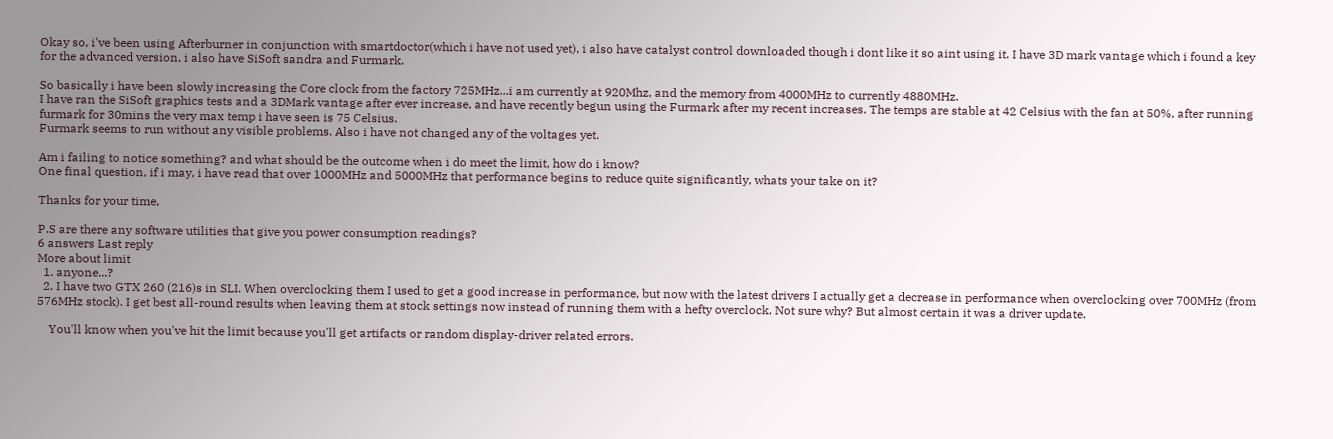Okay so, i've been using Afterburner in conjunction with smartdoctor(which i have not used yet), i also have catalyst control downloaded though i dont like it so aint using it. I have 3D mark vantage which i found a key for the advanced version, i also have SiSoft sandra and Furmark.

So basically i have been slowly increasing the Core clock from the factory 725MHz...i am currently at 920Mhz, and the memory from 4000MHz to currently 4880MHz.
I have ran the SiSoft graphics tests and a 3DMark vantage after ever increase, and have recently begun using the Furmark after my recent increases. The temps are stable at 42 Celsius with the fan at 50%, after running furmark for 30mins the very max temp i have seen is 75 Celsius.
Furmark seems to run without any visible problems. Also i have not changed any of the voltages yet.

Am i failing to notice something? and what should be the outcome when i do meet the limit, how do i know?
One final question, if i may, i have read that over 1000MHz and 5000MHz that performance begins to reduce quite significantly, whats your take on it?

Thanks for your time,

P.S are there any software utilities that give you power consumption readings?
6 answers Last reply
More about limit
  1. anyone...?
  2. I have two GTX 260 (216)s in SLI. When overclocking them I used to get a good increase in performance, but now with the latest drivers I actually get a decrease in performance when overclocking over 700MHz (from 576MHz stock). I get best all-round results when leaving them at stock settings now instead of running them with a hefty overclock. Not sure why? But almost certain it was a driver update.

    You'll know when you've hit the limit because you'll get artifacts or random display-driver related errors.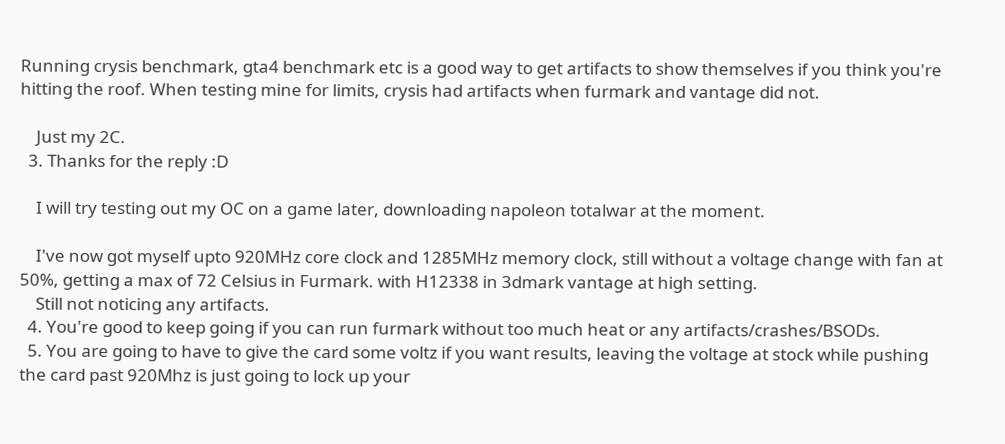Running crysis benchmark, gta4 benchmark etc is a good way to get artifacts to show themselves if you think you're hitting the roof. When testing mine for limits, crysis had artifacts when furmark and vantage did not.

    Just my 2C.
  3. Thanks for the reply :D

    I will try testing out my OC on a game later, downloading napoleon totalwar at the moment.

    I've now got myself upto 920MHz core clock and 1285MHz memory clock, still without a voltage change with fan at 50%, getting a max of 72 Celsius in Furmark. with H12338 in 3dmark vantage at high setting.
    Still not noticing any artifacts.
  4. You're good to keep going if you can run furmark without too much heat or any artifacts/crashes/BSODs.
  5. You are going to have to give the card some voltz if you want results, leaving the voltage at stock while pushing the card past 920Mhz is just going to lock up your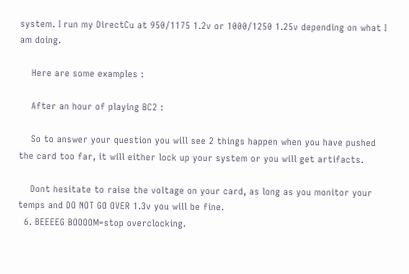system. I run my DirectCu at 950/1175 1.2v or 1000/1250 1.25v depending on what I am doing.

    Here are some examples :

    After an hour of playing BC2 :

    So to answer your question you will see 2 things happen when you have pushed the card too far, it will either lock up your system or you will get artifacts.

    Dont hesitate to raise the voltage on your card, as long as you monitor your temps and DO NOT GO OVER 1.3v you will be fine.
  6. BEEEEG BOOOOM=stop overclocking.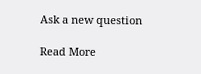Ask a new question

Read More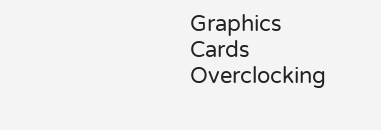Graphics Cards Overclocking